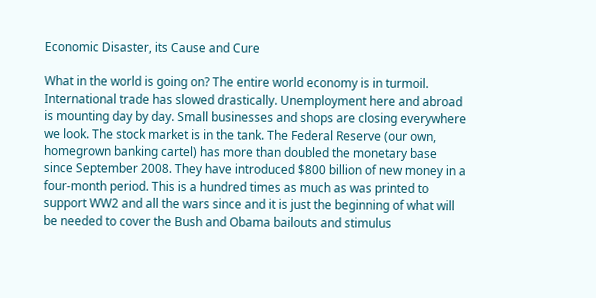Economic Disaster, its Cause and Cure

What in the world is going on? The entire world economy is in turmoil. International trade has slowed drastically. Unemployment here and abroad is mounting day by day. Small businesses and shops are closing everywhere we look. The stock market is in the tank. The Federal Reserve (our own, homegrown banking cartel) has more than doubled the monetary base since September 2008. They have introduced $800 billion of new money in a four-month period. This is a hundred times as much as was printed to support WW2 and all the wars since and it is just the beginning of what will be needed to cover the Bush and Obama bailouts and stimulus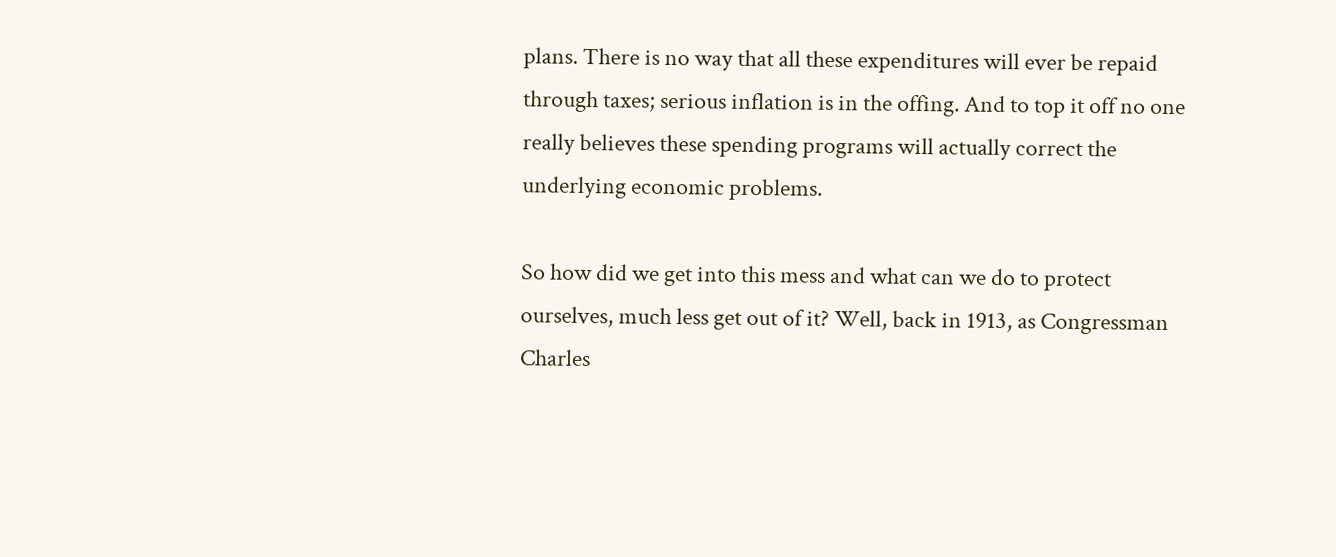plans. There is no way that all these expenditures will ever be repaid through taxes; serious inflation is in the offing. And to top it off no one really believes these spending programs will actually correct the underlying economic problems.

So how did we get into this mess and what can we do to protect ourselves, much less get out of it? Well, back in 1913, as Congressman Charles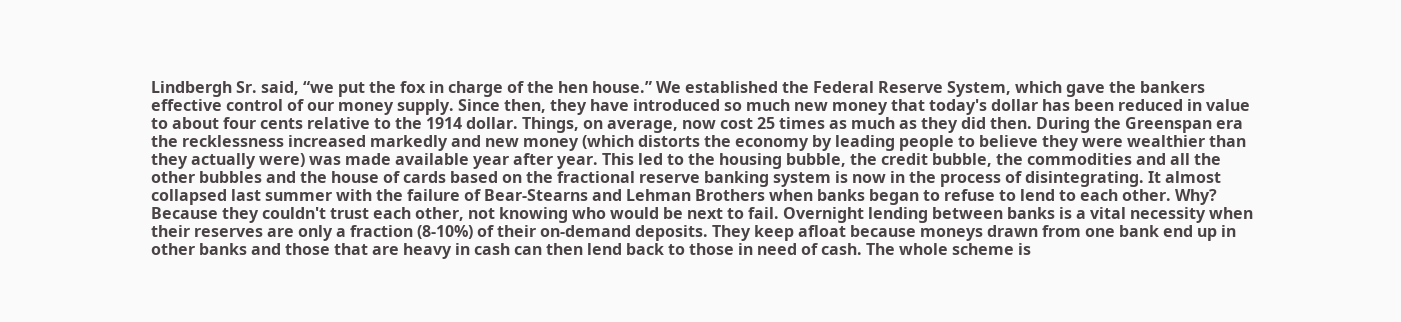Lindbergh Sr. said, “we put the fox in charge of the hen house.” We established the Federal Reserve System, which gave the bankers effective control of our money supply. Since then, they have introduced so much new money that today's dollar has been reduced in value to about four cents relative to the 1914 dollar. Things, on average, now cost 25 times as much as they did then. During the Greenspan era the recklessness increased markedly and new money (which distorts the economy by leading people to believe they were wealthier than they actually were) was made available year after year. This led to the housing bubble, the credit bubble, the commodities and all the other bubbles and the house of cards based on the fractional reserve banking system is now in the process of disintegrating. It almost collapsed last summer with the failure of Bear-Stearns and Lehman Brothers when banks began to refuse to lend to each other. Why? Because they couldn't trust each other, not knowing who would be next to fail. Overnight lending between banks is a vital necessity when their reserves are only a fraction (8-10%) of their on-demand deposits. They keep afloat because moneys drawn from one bank end up in other banks and those that are heavy in cash can then lend back to those in need of cash. The whole scheme is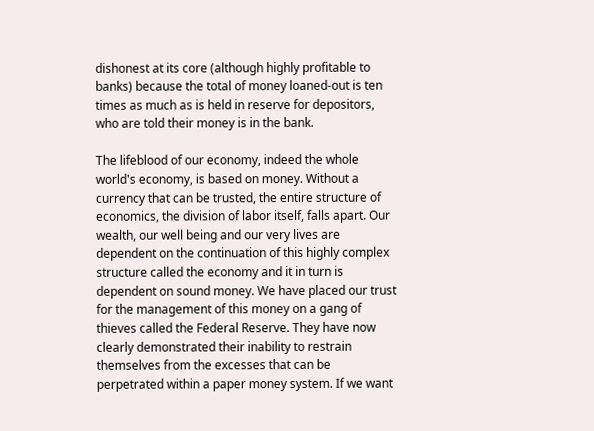dishonest at its core (although highly profitable to banks) because the total of money loaned-out is ten times as much as is held in reserve for depositors, who are told their money is in the bank.

The lifeblood of our economy, indeed the whole world's economy, is based on money. Without a currency that can be trusted, the entire structure of economics, the division of labor itself, falls apart. Our wealth, our well being and our very lives are dependent on the continuation of this highly complex structure called the economy and it in turn is dependent on sound money. We have placed our trust for the management of this money on a gang of thieves called the Federal Reserve. They have now clearly demonstrated their inability to restrain themselves from the excesses that can be perpetrated within a paper money system. If we want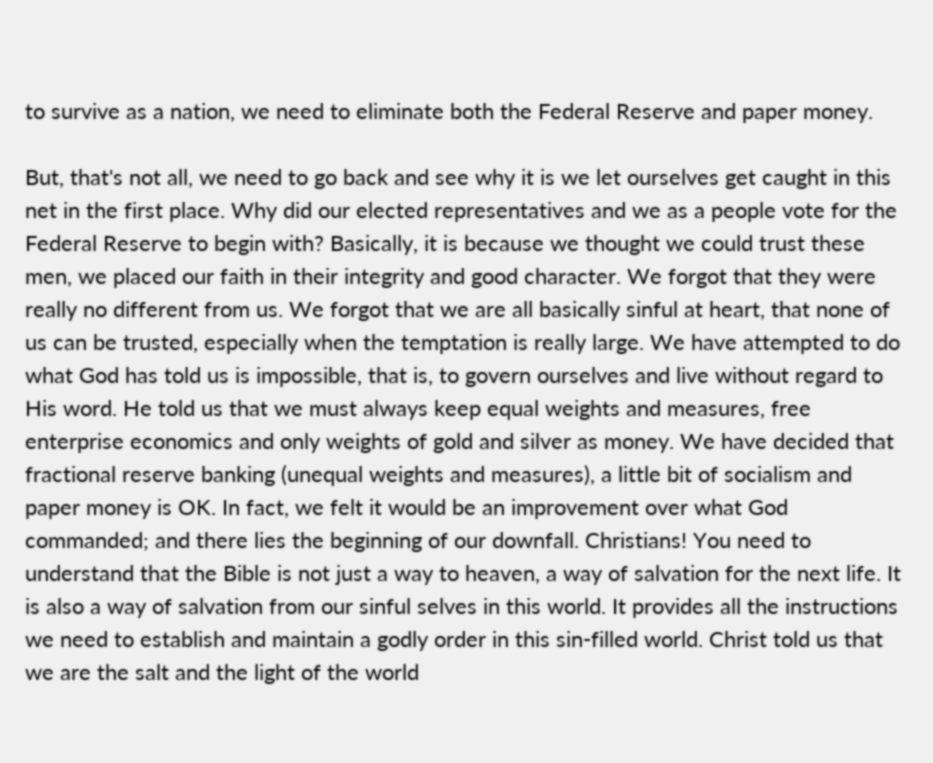to survive as a nation, we need to eliminate both the Federal Reserve and paper money.

But, that's not all, we need to go back and see why it is we let ourselves get caught in this net in the first place. Why did our elected representatives and we as a people vote for the Federal Reserve to begin with? Basically, it is because we thought we could trust these men, we placed our faith in their integrity and good character. We forgot that they were really no different from us. We forgot that we are all basically sinful at heart, that none of us can be trusted, especially when the temptation is really large. We have attempted to do what God has told us is impossible, that is, to govern ourselves and live without regard to His word. He told us that we must always keep equal weights and measures, free enterprise economics and only weights of gold and silver as money. We have decided that fractional reserve banking (unequal weights and measures), a little bit of socialism and paper money is OK. In fact, we felt it would be an improvement over what God commanded; and there lies the beginning of our downfall. Christians! You need to understand that the Bible is not just a way to heaven, a way of salvation for the next life. It is also a way of salvation from our sinful selves in this world. It provides all the instructions we need to establish and maintain a godly order in this sin-filled world. Christ told us that we are the salt and the light of the world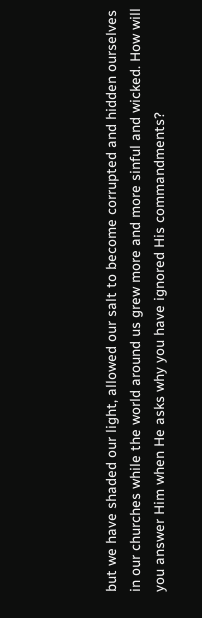but we have shaded our light, allowed our salt to become corrupted and hidden ourselves in our churches while the world around us grew more and more sinful and wicked. How will you answer Him when He asks why you have ignored His commandments?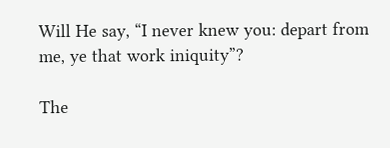Will He say, “I never knew you: depart from me, ye that work iniquity”?

The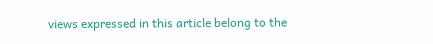views expressed in this article belong to the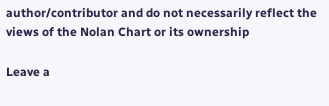author/contributor and do not necessarily reflect the views of the Nolan Chart or its ownership

Leave a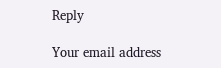Reply

Your email address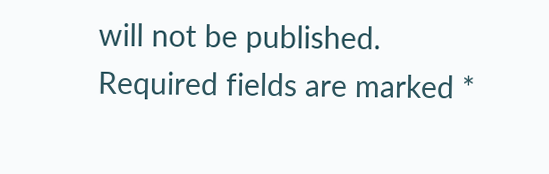will not be published. Required fields are marked *